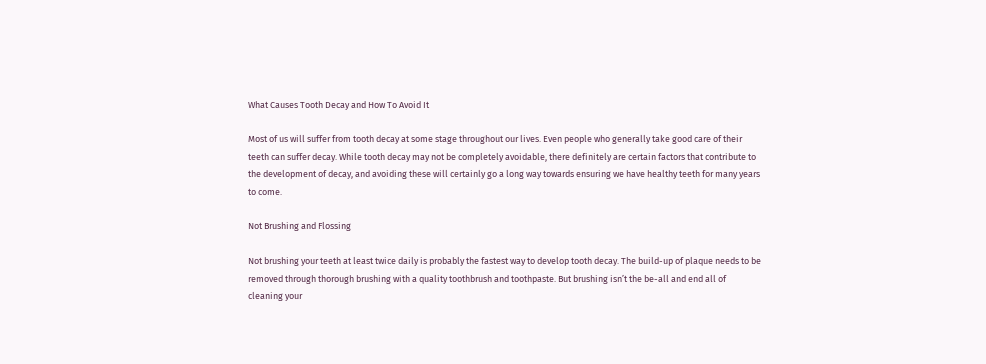What Causes Tooth Decay and How To Avoid It

Most of us will suffer from tooth decay at some stage throughout our lives. Even people who generally take good care of their teeth can suffer decay. While tooth decay may not be completely avoidable, there definitely are certain factors that contribute to the development of decay, and avoiding these will certainly go a long way towards ensuring we have healthy teeth for many years to come.

Not Brushing and Flossing

Not brushing your teeth at least twice daily is probably the fastest way to develop tooth decay. The build-up of plaque needs to be removed through thorough brushing with a quality toothbrush and toothpaste. But brushing isn’t the be-all and end all of cleaning your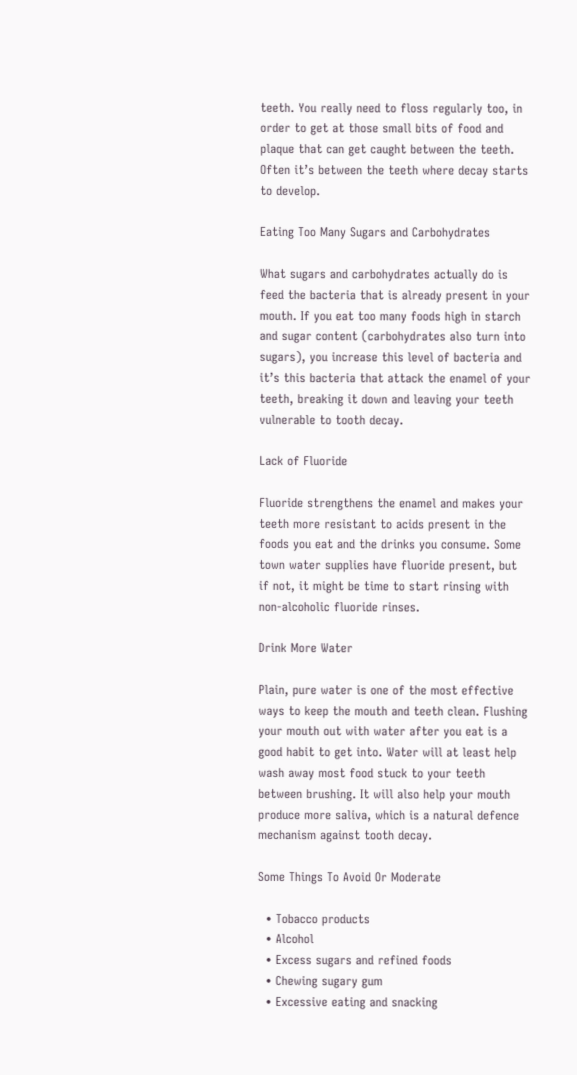teeth. You really need to floss regularly too, in order to get at those small bits of food and plaque that can get caught between the teeth. Often it’s between the teeth where decay starts to develop.

Eating Too Many Sugars and Carbohydrates

What sugars and carbohydrates actually do is feed the bacteria that is already present in your mouth. If you eat too many foods high in starch and sugar content (carbohydrates also turn into sugars), you increase this level of bacteria and it’s this bacteria that attack the enamel of your teeth, breaking it down and leaving your teeth vulnerable to tooth decay.

Lack of Fluoride

Fluoride strengthens the enamel and makes your teeth more resistant to acids present in the foods you eat and the drinks you consume. Some town water supplies have fluoride present, but if not, it might be time to start rinsing with non-alcoholic fluoride rinses.

Drink More Water

Plain, pure water is one of the most effective ways to keep the mouth and teeth clean. Flushing your mouth out with water after you eat is a good habit to get into. Water will at least help wash away most food stuck to your teeth between brushing. It will also help your mouth produce more saliva, which is a natural defence mechanism against tooth decay.

Some Things To Avoid Or Moderate

  • Tobacco products
  • Alcohol
  • Excess sugars and refined foods
  • Chewing sugary gum
  • Excessive eating and snacking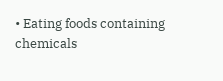• Eating foods containing chemicals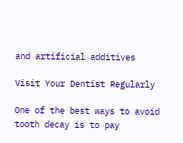and artificial additives

Visit Your Dentist Regularly

One of the best ways to avoid tooth decay is to pay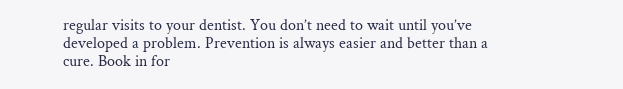regular visits to your dentist. You don’t need to wait until you’ve developed a problem. Prevention is always easier and better than a cure. Book in for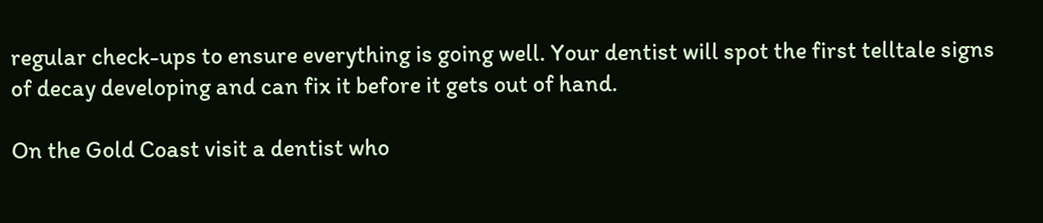regular check-ups to ensure everything is going well. Your dentist will spot the first telltale signs of decay developing and can fix it before it gets out of hand.

On the Gold Coast visit a dentist who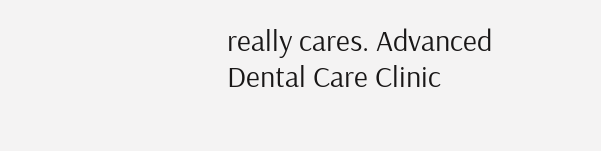really cares. Advanced Dental Care Clinic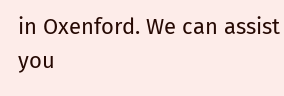in Oxenford. We can assist you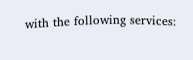with the following services: